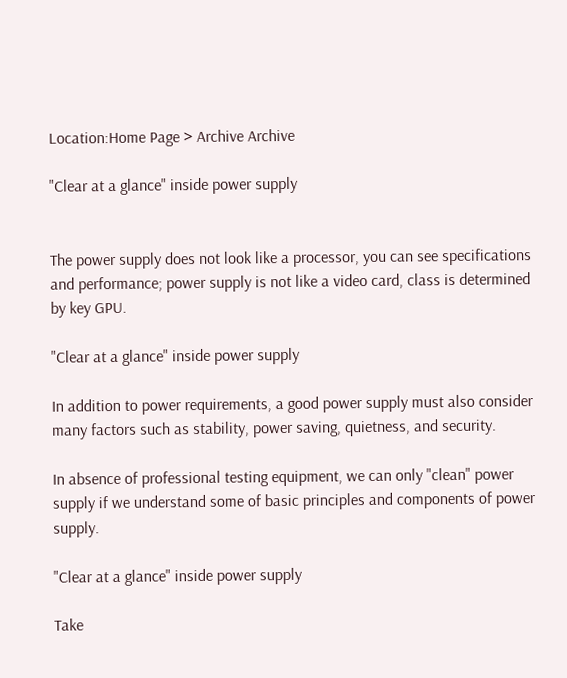Location:Home Page > Archive Archive

"Clear at a glance" inside power supply


The power supply does not look like a processor, you can see specifications and performance; power supply is not like a video card, class is determined by key GPU.

"Clear at a glance" inside power supply

In addition to power requirements, a good power supply must also consider many factors such as stability, power saving, quietness, and security.

In absence of professional testing equipment, we can only "clean" power supply if we understand some of basic principles and components of power supply.

"Clear at a glance" inside power supply

Take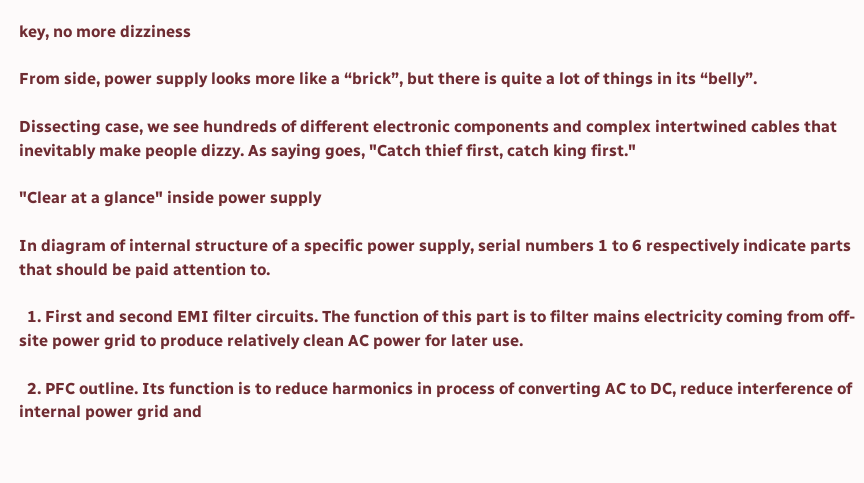key, no more dizziness

From side, power supply looks more like a “brick”, but there is quite a lot of things in its “belly”.

Dissecting case, we see hundreds of different electronic components and complex intertwined cables that inevitably make people dizzy. As saying goes, "Catch thief first, catch king first."

"Clear at a glance" inside power supply

In diagram of internal structure of a specific power supply, serial numbers 1 to 6 respectively indicate parts that should be paid attention to.

  1. First and second EMI filter circuits. The function of this part is to filter mains electricity coming from off-site power grid to produce relatively clean AC power for later use.

  2. PFC outline. Its function is to reduce harmonics in process of converting AC to DC, reduce interference of internal power grid and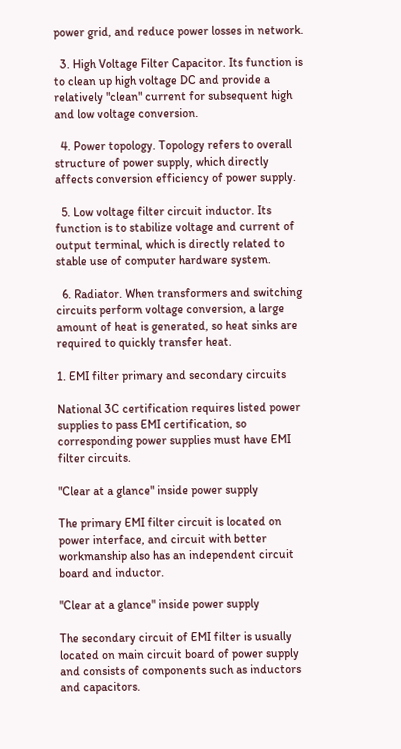power grid, and reduce power losses in network.

  3. High Voltage Filter Capacitor. Its function is to clean up high voltage DC and provide a relatively "clean" current for subsequent high and low voltage conversion.

  4. Power topology. Topology refers to overall structure of power supply, which directly affects conversion efficiency of power supply.

  5. Low voltage filter circuit inductor. Its function is to stabilize voltage and current of output terminal, which is directly related to stable use of computer hardware system.

  6. Radiator. When transformers and switching circuits perform voltage conversion, a large amount of heat is generated, so heat sinks are required to quickly transfer heat.

1. EMI filter primary and secondary circuits

National 3C certification requires listed power supplies to pass EMI certification, so corresponding power supplies must have EMI filter circuits.

"Clear at a glance" inside power supply

The primary EMI filter circuit is located on power interface, and circuit with better workmanship also has an independent circuit board and inductor.

"Clear at a glance" inside power supply

The secondary circuit of EMI filter is usually located on main circuit board of power supply and consists of components such as inductors and capacitors.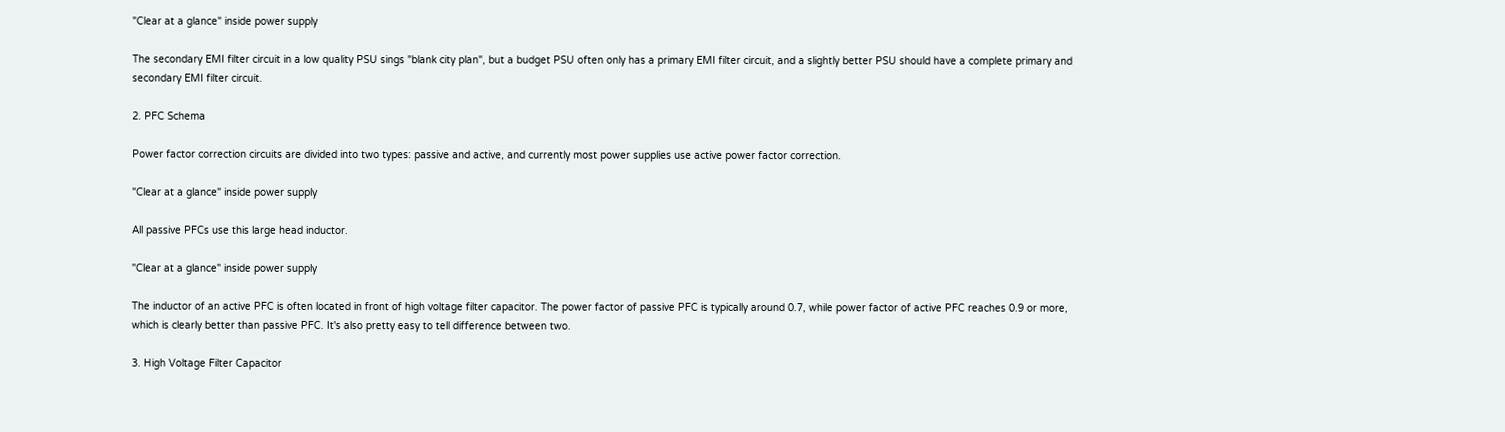"Clear at a glance" inside power supply

The secondary EMI filter circuit in a low quality PSU sings "blank city plan", but a budget PSU often only has a primary EMI filter circuit, and a slightly better PSU should have a complete primary and secondary EMI filter circuit.

2. PFC Schema

Power factor correction circuits are divided into two types: passive and active, and currently most power supplies use active power factor correction.

"Clear at a glance" inside power supply

All passive PFCs use this large head inductor.

"Clear at a glance" inside power supply

The inductor of an active PFC is often located in front of high voltage filter capacitor. The power factor of passive PFC is typically around 0.7, while power factor of active PFC reaches 0.9 or more, which is clearly better than passive PFC. It's also pretty easy to tell difference between two.

3. High Voltage Filter Capacitor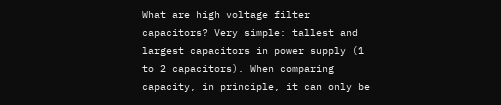What are high voltage filter capacitors? Very simple: tallest and largest capacitors in power supply (1 to 2 capacitors). When comparing capacity, in principle, it can only be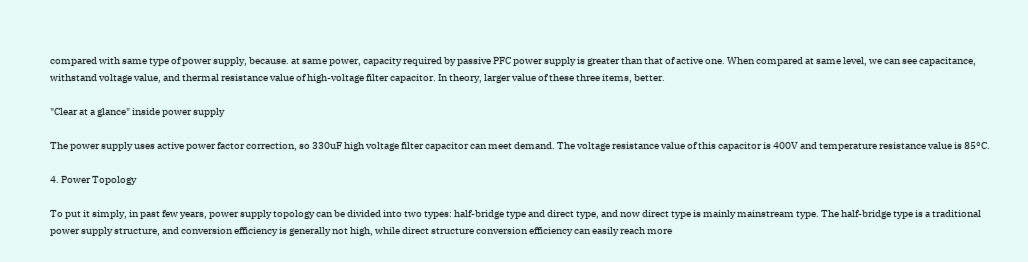compared with same type of power supply, because. at same power, capacity required by passive PFC power supply is greater than that of active one. When compared at same level, we can see capacitance, withstand voltage value, and thermal resistance value of high-voltage filter capacitor. In theory, larger value of these three items, better.

"Clear at a glance" inside power supply

The power supply uses active power factor correction, so 330uF high voltage filter capacitor can meet demand. The voltage resistance value of this capacitor is 400V and temperature resistance value is 85°C.

4. Power Topology

To put it simply, in past few years, power supply topology can be divided into two types: half-bridge type and direct type, and now direct type is mainly mainstream type. The half-bridge type is a traditional power supply structure, and conversion efficiency is generally not high, while direct structure conversion efficiency can easily reach more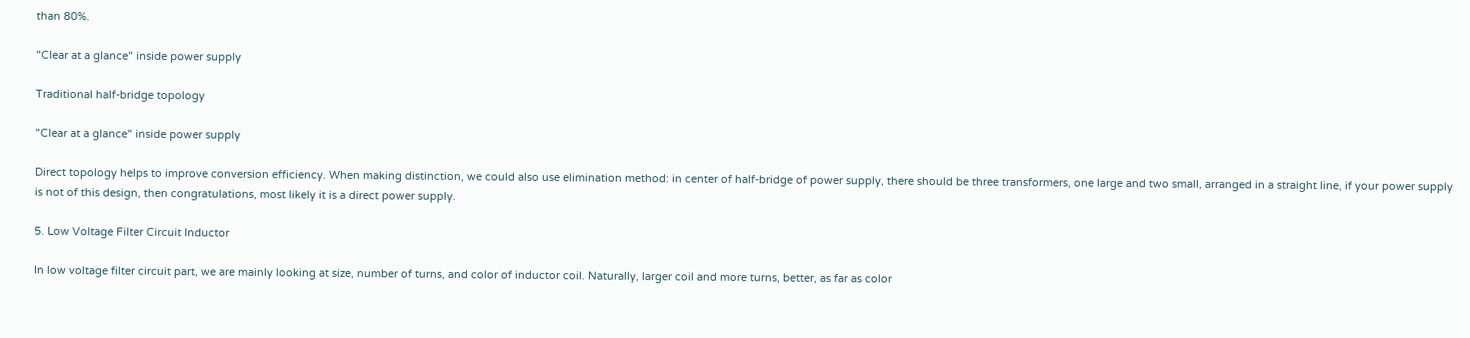than 80%.

"Clear at a glance" inside power supply

Traditional half-bridge topology

"Clear at a glance" inside power supply

Direct topology helps to improve conversion efficiency. When making distinction, we could also use elimination method: in center of half-bridge of power supply, there should be three transformers, one large and two small, arranged in a straight line, if your power supply is not of this design, then congratulations, most likely it is a direct power supply.

5. Low Voltage Filter Circuit Inductor

In low voltage filter circuit part, we are mainly looking at size, number of turns, and color of inductor coil. Naturally, larger coil and more turns, better, as far as color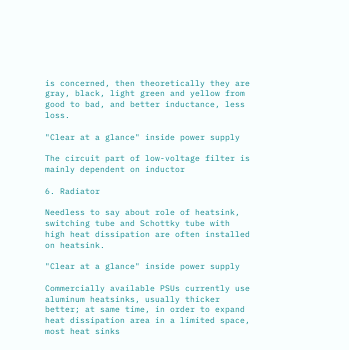is concerned, then theoretically they are gray, black, light green and yellow from good to bad, and better inductance, less loss.

"Clear at a glance" inside power supply

The circuit part of low-voltage filter is mainly dependent on inductor

6. Radiator

Needless to say about role of heatsink, switching tube and Schottky tube with high heat dissipation are often installed on heatsink.

"Clear at a glance" inside power supply

Commercially available PSUs currently use aluminum heatsinks, usually thicker better; at same time, in order to expand heat dissipation area in a limited space, most heat sinks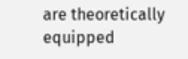are theoretically equipped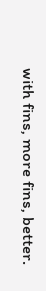with fins, more fins, better.